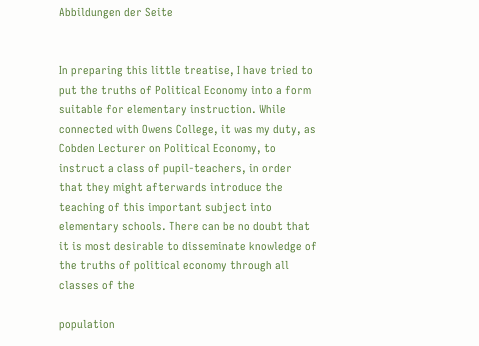Abbildungen der Seite


In preparing this little treatise, I have tried to put the truths of Political Economy into a form suitable for elementary instruction. While connected with Owens College, it was my duty, as Cobden Lecturer on Political Economy, to instruct a class of pupil-teachers, in order that they might afterwards introduce the teaching of this important subject into elementary schools. There can be no doubt that it is most desirable to disseminate knowledge of the truths of political economy through all classes of the

population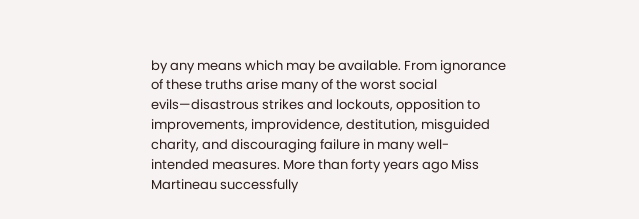by any means which may be available. From ignorance of these truths arise many of the worst social evils—disastrous strikes and lockouts, opposition to improvements, improvidence, destitution, misguided charity, and discouraging failure in many well-intended measures. More than forty years ago Miss Martineau successfully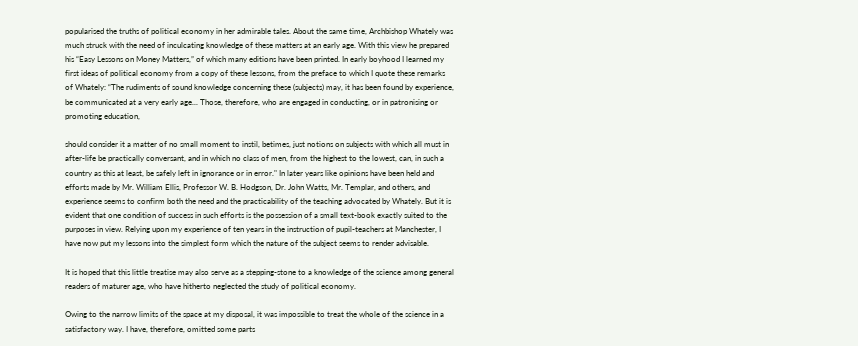popularised the truths of political economy in her admirable tales. About the same time, Archbishop Whately was much struck with the need of inculcating knowledge of these matters at an early age. With this view he prepared his “Easy Lessons on Money Matters,” of which many editions have been printed. In early boyhood I learned my first ideas of political economy from a copy of these lessons, from the preface to which I quote these remarks of Whately: “The rudiments of sound knowledge concerning these (subjects) may, it has been found by experience, be communicated at a very early age... Those, therefore, who are engaged in conducting, or in patronising or promoting education,

should consider it a matter of no small moment to instil, betimes, just notions on subjects with which all must in after-life be practically conversant, and in which no class of men, from the highest to the lowest, can, in such a country as this at least, be safely left in ignorance or in error." In later years like opinions have been held and efforts made by Mr. William Ellis, Professor W. B. Hodgson, Dr. John Watts, Mr. Templar, and others, and experience seems to confirm both the need and the practicability of the teaching advocated by Whately. But it is evident that one condition of success in such efforts is the possession of a small text-book exactly suited to the purposes in view. Relying upon my experience of ten years in the instruction of pupil-teachers at Manchester, I have now put my lessons into the simplest form which the nature of the subject seems to render advisable.

It is hoped that this little treatise may also serve as a stepping-stone to a knowledge of the science among general readers of maturer age, who have hitherto neglected the study of political economy.

Owing to the narrow limits of the space at my disposal, it was impossible to treat the whole of the science in a satisfactory way. I have, therefore, omitted some parts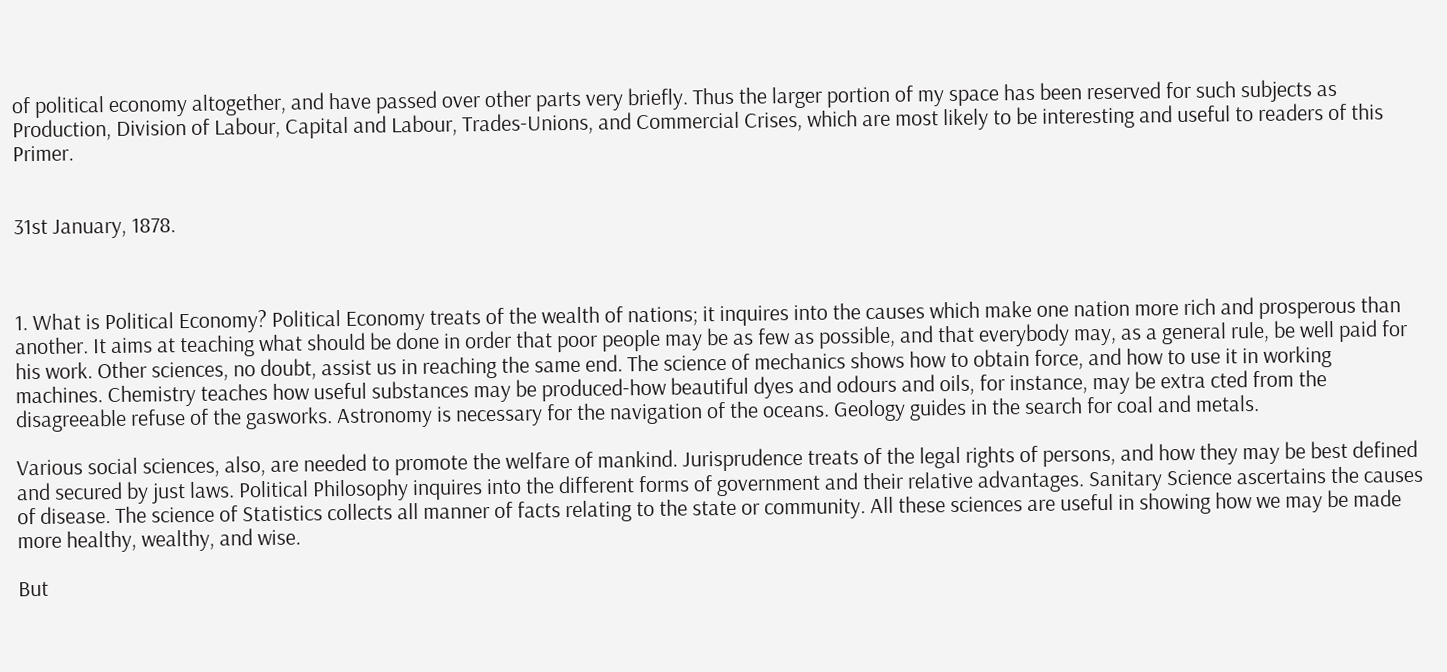of political economy altogether, and have passed over other parts very briefly. Thus the larger portion of my space has been reserved for such subjects as Production, Division of Labour, Capital and Labour, Trades-Unions, and Commercial Crises, which are most likely to be interesting and useful to readers of this Primer.


31st January, 1878.



1. What is Political Economy? Political Economy treats of the wealth of nations; it inquires into the causes which make one nation more rich and prosperous than another. It aims at teaching what should be done in order that poor people may be as few as possible, and that everybody may, as a general rule, be well paid for his work. Other sciences, no doubt, assist us in reaching the same end. The science of mechanics shows how to obtain force, and how to use it in working machines. Chemistry teaches how useful substances may be produced-how beautiful dyes and odours and oils, for instance, may be extra cted from the disagreeable refuse of the gasworks. Astronomy is necessary for the navigation of the oceans. Geology guides in the search for coal and metals.

Various social sciences, also, are needed to promote the welfare of mankind. Jurisprudence treats of the legal rights of persons, and how they may be best defined and secured by just laws. Political Philosophy inquires into the different forms of government and their relative advantages. Sanitary Science ascertains the causes of disease. The science of Statistics collects all manner of facts relating to the state or community. All these sciences are useful in showing how we may be made more healthy, wealthy, and wise.

But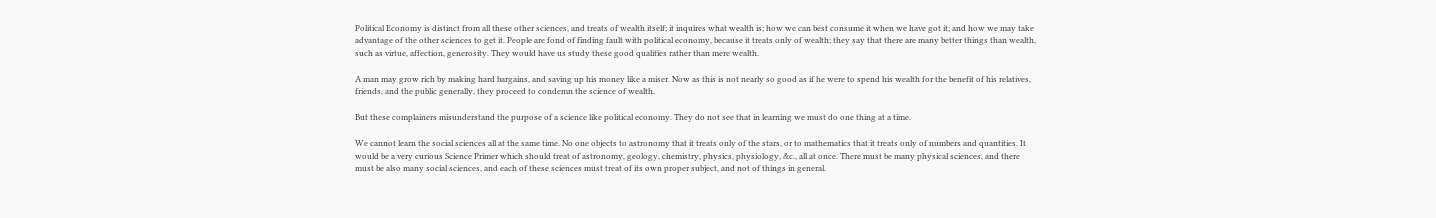Political Economy is distinct from all these other sciences, and treats of wealth itself; it inquires what wealth is; how we can best consume it when we have got it; and how we may take advantage of the other sciences to get it. People are fond of finding fault with political economy, because it treats only of wealth; they say that there are many better things than wealth, such as virtue, affection, generosity. They would have us study these good qualities rather than mere wealth.

A man may grow rich by making hard bargains, and saving up his money like a miser. Now as this is not nearly so good as if he were to spend his wealth for the benefit of his relatives, friends, and the public generally, they proceed to condemn the science of wealth.

But these complainers misunderstand the purpose of a science like political economy. They do not see that in learning we must do one thing at a time.

We cannot learn the social sciences all at the same time. No one objects to astronomy that it treats only of the stars, or to mathematics that it treats only of numbers and quantities. It would be a very curious Science Primer which should treat of astronomy, geology, chemistry, physics, physiology, &c., all at once. There must be many physical sciences, and there must be also many social sciences, and each of these sciences must treat of its own proper subject, and not of things in general.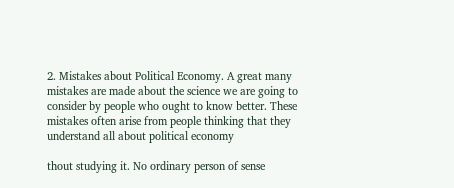2. Mistakes about Political Economy. A great many mistakes are made about the science we are going to consider by people who ought to know better. These mistakes often arise from people thinking that they understand all about political economy

thout studying it. No ordinary person of sense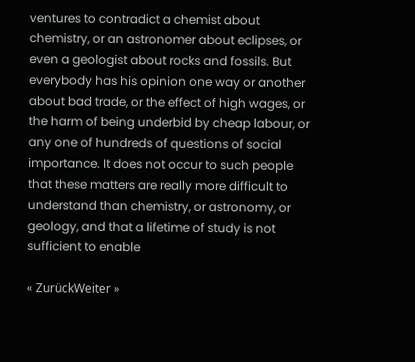ventures to contradict a chemist about chemistry, or an astronomer about eclipses, or even a geologist about rocks and fossils. But everybody has his opinion one way or another about bad trade, or the effect of high wages, or the harm of being underbid by cheap labour, or any one of hundreds of questions of social importance. It does not occur to such people that these matters are really more difficult to understand than chemistry, or astronomy, or geology, and that a lifetime of study is not sufficient to enable

« ZurückWeiter »